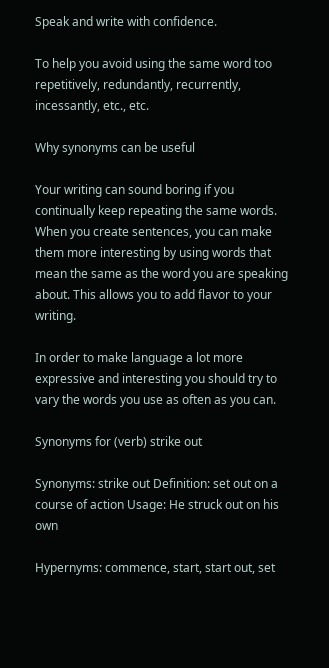Speak and write with confidence.

To help you avoid using the same word too repetitively, redundantly, recurrently, incessantly, etc., etc.

Why synonyms can be useful

Your writing can sound boring if you continually keep repeating the same words. When you create sentences, you can make them more interesting by using words that mean the same as the word you are speaking about. This allows you to add flavor to your writing.

In order to make language a lot more expressive and interesting you should try to vary the words you use as often as you can.

Synonyms for (verb) strike out

Synonyms: strike out Definition: set out on a course of action Usage: He struck out on his own

Hypernyms: commence, start, start out, set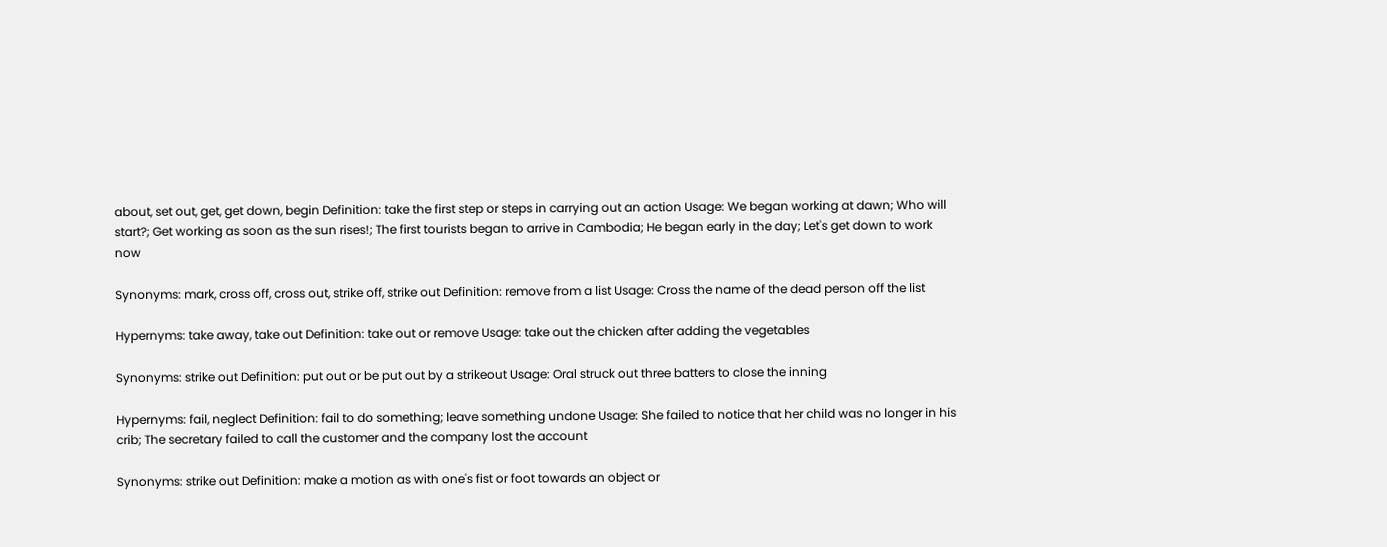about, set out, get, get down, begin Definition: take the first step or steps in carrying out an action Usage: We began working at dawn; Who will start?; Get working as soon as the sun rises!; The first tourists began to arrive in Cambodia; He began early in the day; Let's get down to work now

Synonyms: mark, cross off, cross out, strike off, strike out Definition: remove from a list Usage: Cross the name of the dead person off the list

Hypernyms: take away, take out Definition: take out or remove Usage: take out the chicken after adding the vegetables

Synonyms: strike out Definition: put out or be put out by a strikeout Usage: Oral struck out three batters to close the inning

Hypernyms: fail, neglect Definition: fail to do something; leave something undone Usage: She failed to notice that her child was no longer in his crib; The secretary failed to call the customer and the company lost the account

Synonyms: strike out Definition: make a motion as with one's fist or foot towards an object or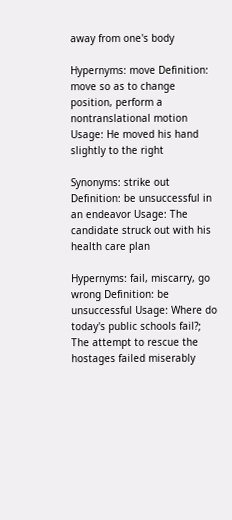away from one's body

Hypernyms: move Definition: move so as to change position, perform a nontranslational motion Usage: He moved his hand slightly to the right

Synonyms: strike out Definition: be unsuccessful in an endeavor Usage: The candidate struck out with his health care plan

Hypernyms: fail, miscarry, go wrong Definition: be unsuccessful Usage: Where do today's public schools fail?; The attempt to rescue the hostages failed miserably